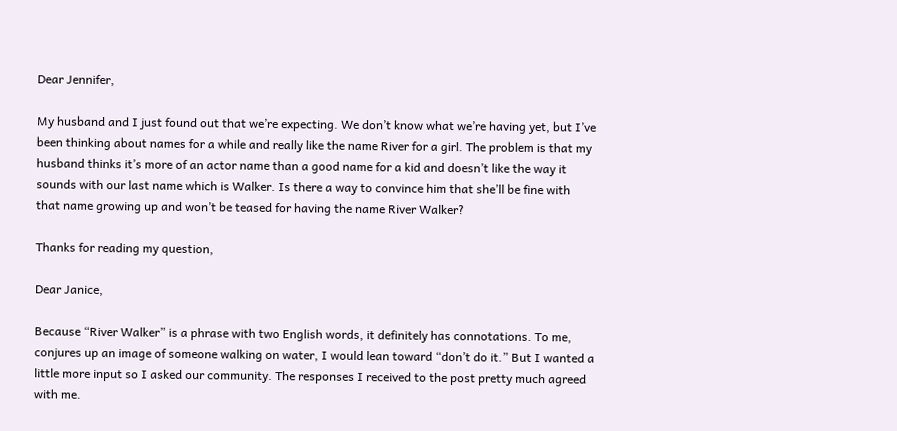Dear Jennifer,

My husband and I just found out that we’re expecting. We don’t know what we’re having yet, but I’ve been thinking about names for a while and really like the name River for a girl. The problem is that my husband thinks it’s more of an actor name than a good name for a kid and doesn’t like the way it sounds with our last name which is Walker. Is there a way to convince him that she’ll be fine with that name growing up and won’t be teased for having the name River Walker?

Thanks for reading my question,

Dear Janice,

Because “River Walker” is a phrase with two English words, it definitely has connotations. To me, conjures up an image of someone walking on water, I would lean toward “don’t do it.” But I wanted a little more input so I asked our community. The responses I received to the post pretty much agreed with me.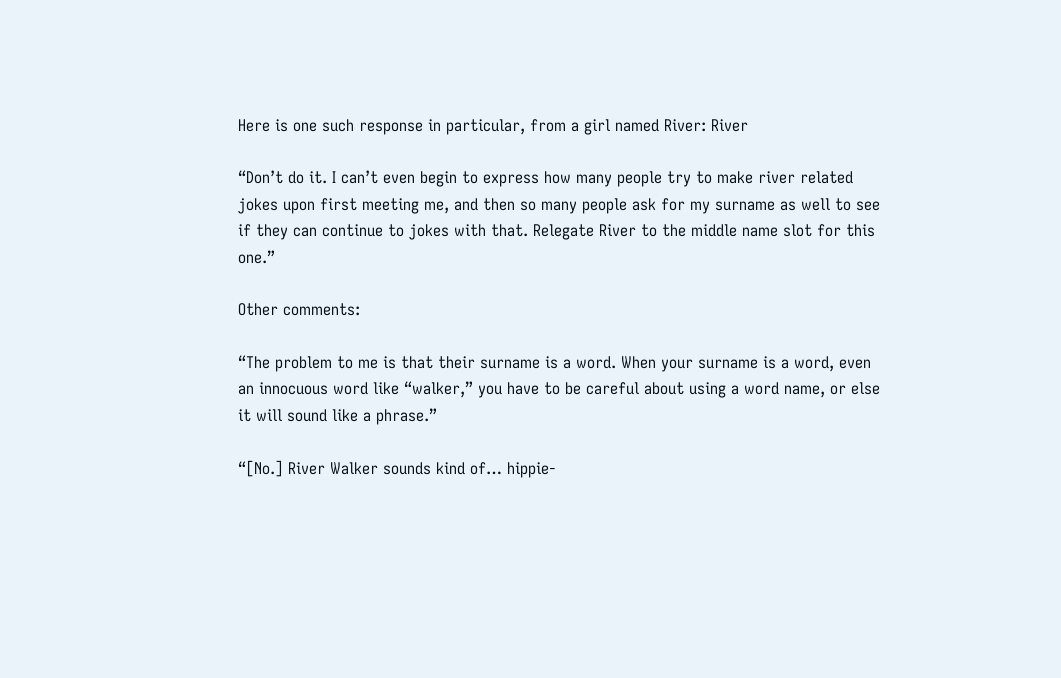Here is one such response in particular, from a girl named River: River

“Don’t do it. I can’t even begin to express how many people try to make river related jokes upon first meeting me, and then so many people ask for my surname as well to see if they can continue to jokes with that. Relegate River to the middle name slot for this one.”

Other comments:

“The problem to me is that their surname is a word. When your surname is a word, even an innocuous word like “walker,” you have to be careful about using a word name, or else it will sound like a phrase.”

“[No.] River Walker sounds kind of… hippie-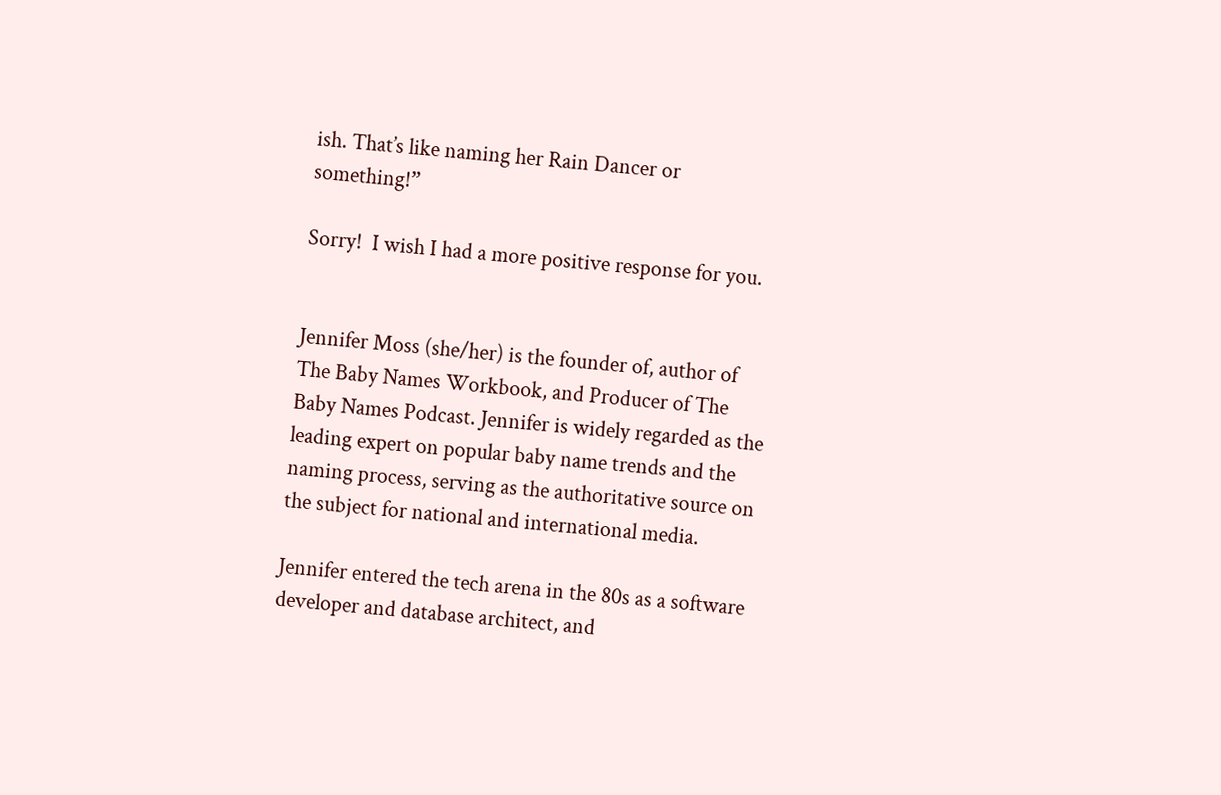ish. That’s like naming her Rain Dancer or something!”

Sorry!  I wish I had a more positive response for you.


Jennifer Moss (she/her) is the founder of, author of The Baby Names Workbook, and Producer of The Baby Names Podcast. Jennifer is widely regarded as the leading expert on popular baby name trends and the naming process, serving as the authoritative source on the subject for national and international media.

Jennifer entered the tech arena in the 80s as a software developer and database architect, and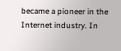became a pioneer in the Internet industry. In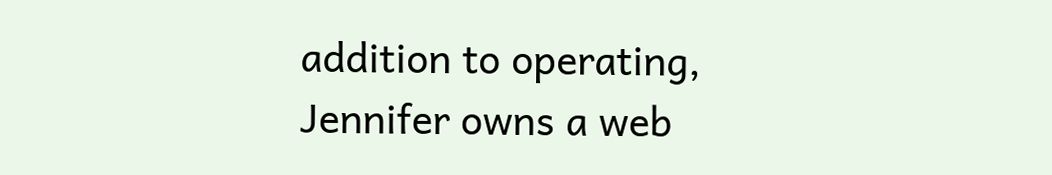addition to operating, Jennifer owns a web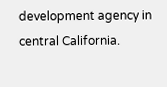development agency in central California.